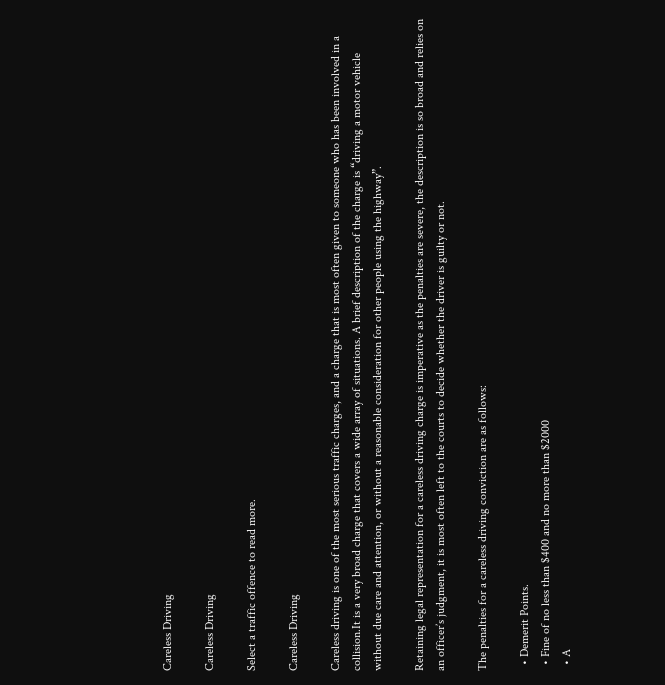Careless Driving

Careless Driving

Select a traffic offence to read more.

Careless Driving

Careless driving is one of the most serious traffic charges, and a charge that is most often given to someone who has been involved in a collision.It is a very broad charge that covers a wide array of situations. A brief description of the charge is “driving a motor vehicle without due care and attention, or without a reasonable consideration for other people using the highway”.

Retaining legal representation for a careless driving charge is imperative as the penalties are severe, the description is so broad and relies on an officer’s judgment, it is most often left to the courts to decide whether the driver is guilty or not.

The penalties for a careless driving conviction are as follows:

  • Demerit Points.
  • Fine of no less than $400 and no more than $2000
  • A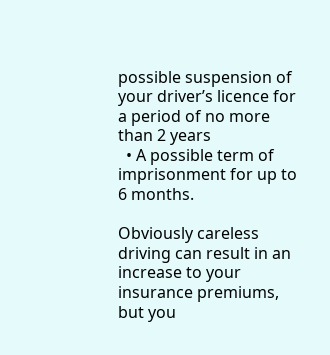possible suspension of your driver’s licence for a period of no more than 2 years
  • A possible term of imprisonment for up to 6 months.

Obviously careless driving can result in an increase to your insurance premiums, but you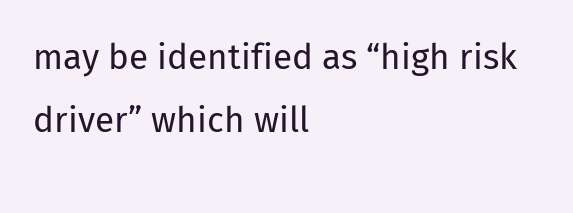may be identified as “high risk driver” which will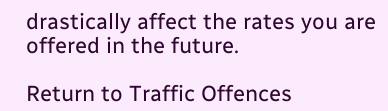drastically affect the rates you are offered in the future.

Return to Traffic Offences